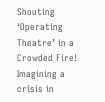Shouting ‘Operating Theatre’ in a Crowded Fire! Imagining a crisis in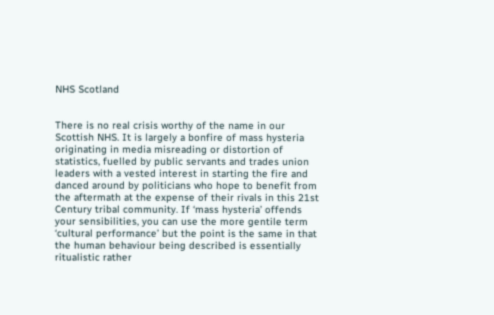NHS Scotland


There is no real crisis worthy of the name in our Scottish NHS. It is largely a bonfire of mass hysteria originating in media misreading or distortion of statistics, fuelled by public servants and trades union leaders with a vested interest in starting the fire and danced around by politicians who hope to benefit from the aftermath at the expense of their rivals in this 21st Century tribal community. If ‘mass hysteria’ offends your sensibilities, you can use the more gentile term ‘cultural performance’ but the point is the same in that the human behaviour being described is essentially ritualistic rather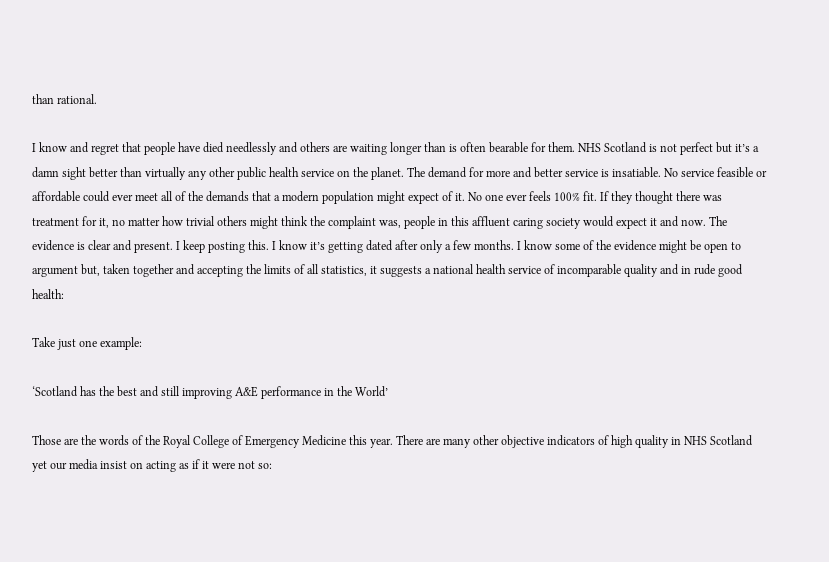than rational.

I know and regret that people have died needlessly and others are waiting longer than is often bearable for them. NHS Scotland is not perfect but it’s a damn sight better than virtually any other public health service on the planet. The demand for more and better service is insatiable. No service feasible or affordable could ever meet all of the demands that a modern population might expect of it. No one ever feels 100% fit. If they thought there was treatment for it, no matter how trivial others might think the complaint was, people in this affluent caring society would expect it and now. The evidence is clear and present. I keep posting this. I know it’s getting dated after only a few months. I know some of the evidence might be open to argument but, taken together and accepting the limits of all statistics, it suggests a national health service of incomparable quality and in rude good health:

Take just one example:

‘Scotland has the best and still improving A&E performance in the World’

Those are the words of the Royal College of Emergency Medicine this year. There are many other objective indicators of high quality in NHS Scotland yet our media insist on acting as if it were not so: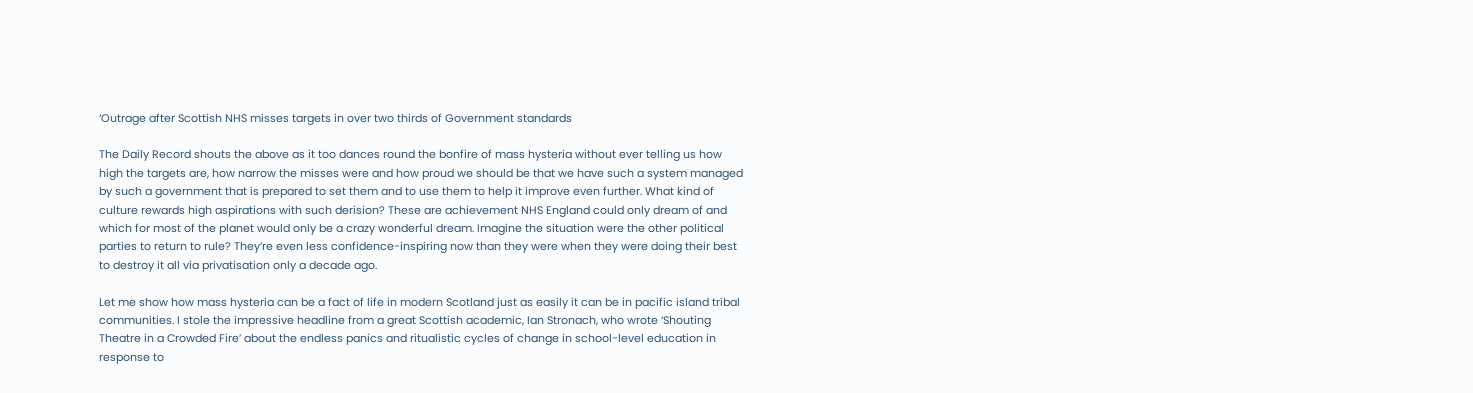‘Outrage after Scottish NHS misses targets in over two thirds of Government standards

The Daily Record shouts the above as it too dances round the bonfire of mass hysteria without ever telling us how high the targets are, how narrow the misses were and how proud we should be that we have such a system managed by such a government that is prepared to set them and to use them to help it improve even further. What kind of culture rewards high aspirations with such derision? These are achievement NHS England could only dream of and which for most of the planet would only be a crazy wonderful dream. Imagine the situation were the other political parties to return to rule? They’re even less confidence-inspiring now than they were when they were doing their best to destroy it all via privatisation only a decade ago.

Let me show how mass hysteria can be a fact of life in modern Scotland just as easily it can be in pacific island tribal communities. I stole the impressive headline from a great Scottish academic, Ian Stronach, who wrote ‘Shouting Theatre in a Crowded Fire’ about the endless panics and ritualistic cycles of change in school-level education in response to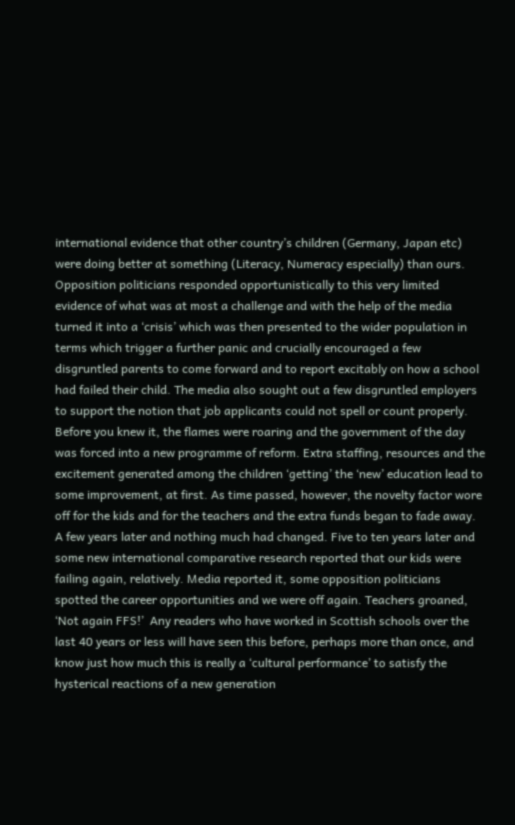international evidence that other country’s children (Germany, Japan etc) were doing better at something (Literacy, Numeracy especially) than ours. Opposition politicians responded opportunistically to this very limited evidence of what was at most a challenge and with the help of the media turned it into a ‘crisis’ which was then presented to the wider population in terms which trigger a further panic and crucially encouraged a few disgruntled parents to come forward and to report excitably on how a school had failed their child. The media also sought out a few disgruntled employers to support the notion that job applicants could not spell or count properly. Before you knew it, the flames were roaring and the government of the day was forced into a new programme of reform. Extra staffing, resources and the excitement generated among the children ‘getting’ the ‘new’ education lead to some improvement, at first. As time passed, however, the novelty factor wore off for the kids and for the teachers and the extra funds began to fade away. A few years later and nothing much had changed. Five to ten years later and some new international comparative research reported that our kids were failing again, relatively. Media reported it, some opposition politicians spotted the career opportunities and we were off again. Teachers groaned, ‘Not again FFS!’  Any readers who have worked in Scottish schools over the last 40 years or less will have seen this before, perhaps more than once, and know just how much this is really a ‘cultural performance’ to satisfy the hysterical reactions of a new generation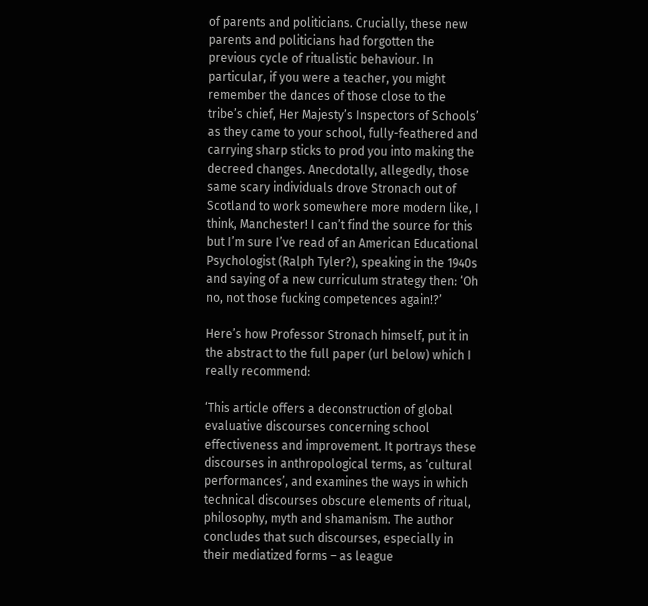of parents and politicians. Crucially, these new parents and politicians had forgotten the previous cycle of ritualistic behaviour. In particular, if you were a teacher, you might remember the dances of those close to the tribe’s chief, Her Majesty’s Inspectors of Schools’ as they came to your school, fully-feathered and carrying sharp sticks to prod you into making the decreed changes. Anecdotally, allegedly, those same scary individuals drove Stronach out of Scotland to work somewhere more modern like, I think, Manchester! I can’t find the source for this but I’m sure I’ve read of an American Educational Psychologist (Ralph Tyler?), speaking in the 1940s and saying of a new curriculum strategy then: ‘Oh no, not those fucking competences again!?’

Here’s how Professor Stronach himself, put it in the abstract to the full paper (url below) which I really recommend:

‘This article offers a deconstruction of global evaluative discourses concerning school effectiveness and improvement. It portrays these discourses in anthropological terms, as ‘cultural performances’, and examines the ways in which technical discourses obscure elements of ritual, philosophy, myth and shamanism. The author concludes that such discourses, especially in their mediatized forms – as league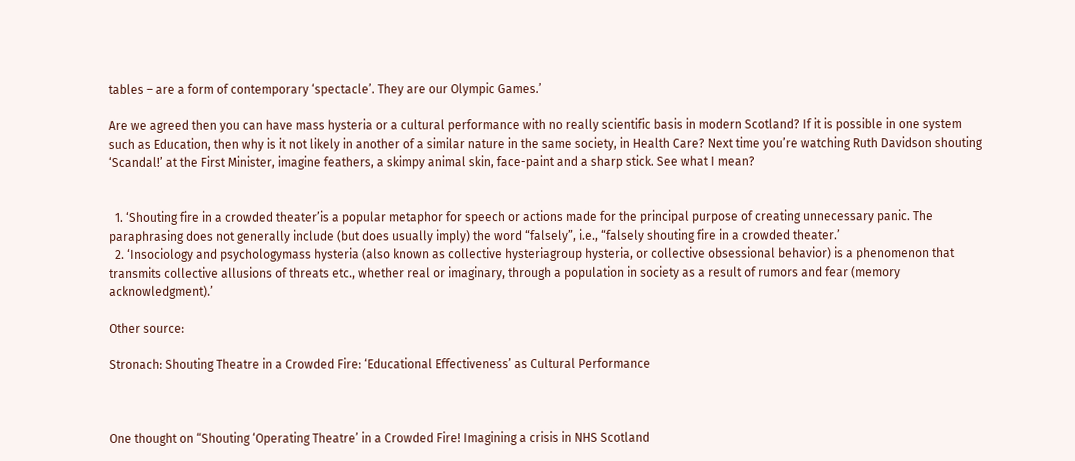tables – are a form of contemporary ‘spectacle’. They are our Olympic Games.’

Are we agreed then you can have mass hysteria or a cultural performance with no really scientific basis in modern Scotland? If it is possible in one system such as Education, then why is it not likely in another of a similar nature in the same society, in Health Care? Next time you’re watching Ruth Davidson shouting ‘Scandal!’ at the First Minister, imagine feathers, a skimpy animal skin, face-paint and a sharp stick. See what I mean?


  1. ‘Shouting fire in a crowded theater’is a popular metaphor for speech or actions made for the principal purpose of creating unnecessary panic. The paraphrasing does not generally include (but does usually imply) the word “falsely”, i.e., “falsely shouting fire in a crowded theater.’
  2. ‘Insociology and psychologymass hysteria (also known as collective hysteriagroup hysteria, or collective obsessional behavior) is a phenomenon that transmits collective allusions of threats etc., whether real or imaginary, through a population in society as a result of rumors and fear (memory acknowledgment).’

Other source:

Stronach: Shouting Theatre in a Crowded Fire: ‘Educational Effectiveness’ as Cultural Performance



One thought on “Shouting ‘Operating Theatre’ in a Crowded Fire! Imagining a crisis in NHS Scotland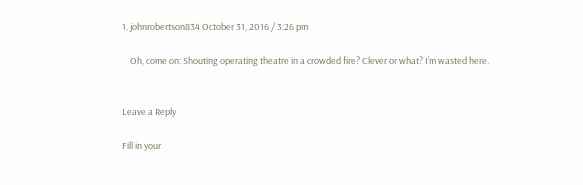1. johnrobertson834 October 31, 2016 / 3:26 pm

    Oh, come on: Shouting operating theatre in a crowded fire? Clever or what? I’m wasted here.


Leave a Reply

Fill in your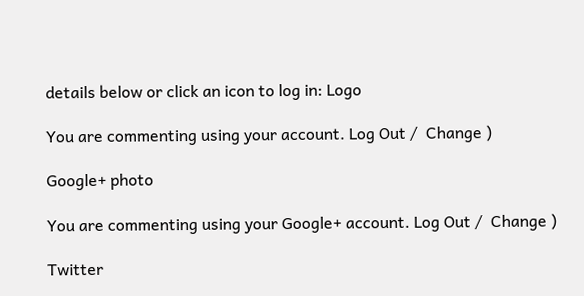details below or click an icon to log in: Logo

You are commenting using your account. Log Out /  Change )

Google+ photo

You are commenting using your Google+ account. Log Out /  Change )

Twitter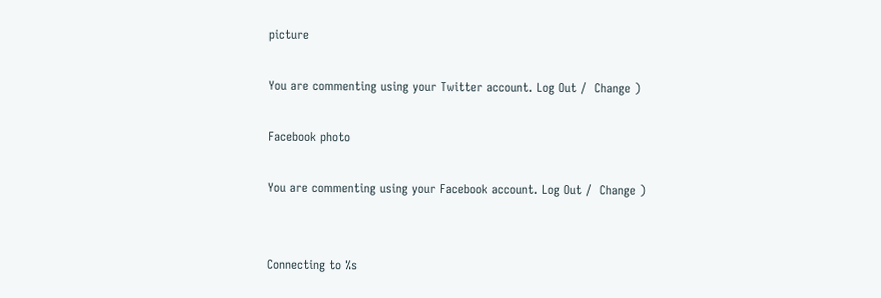picture

You are commenting using your Twitter account. Log Out /  Change )

Facebook photo

You are commenting using your Facebook account. Log Out /  Change )


Connecting to %s